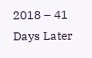2018 – 41 Days Later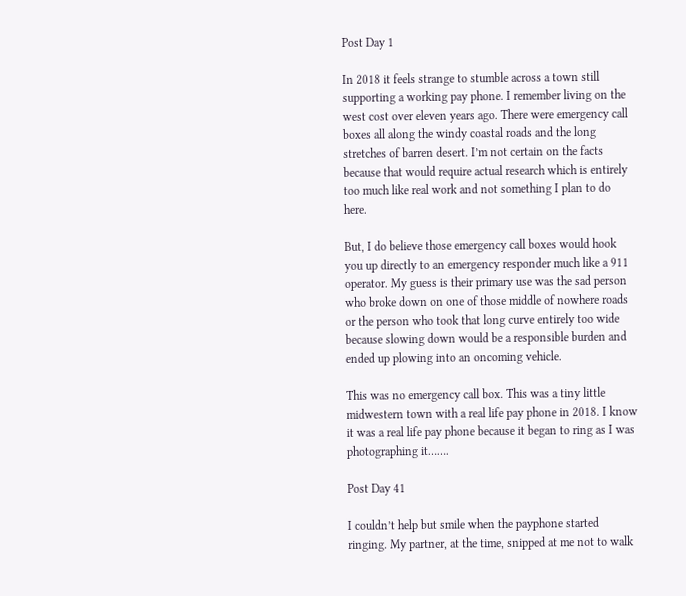Post Day 1

In 2018 it feels strange to stumble across a town still supporting a working pay phone. I remember living on the west cost over eleven years ago. There were emergency call boxes all along the windy coastal roads and the long stretches of barren desert. I’m not certain on the facts because that would require actual research which is entirely too much like real work and not something I plan to do here.

But, I do believe those emergency call boxes would hook you up directly to an emergency responder much like a 911 operator. My guess is their primary use was the sad person who broke down on one of those middle of nowhere roads or the person who took that long curve entirely too wide because slowing down would be a responsible burden and ended up plowing into an oncoming vehicle.

This was no emergency call box. This was a tiny little midwestern town with a real life pay phone in 2018. I know it was a real life pay phone because it began to ring as I was photographing it…….

Post Day 41

I couldn’t help but smile when the payphone started ringing. My partner, at the time, snipped at me not to walk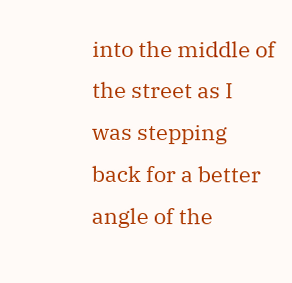into the middle of the street as I was stepping back for a better angle of the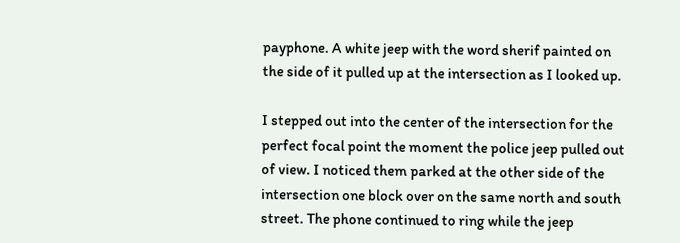payphone. A white jeep with the word sherif painted on the side of it pulled up at the intersection as I looked up.

I stepped out into the center of the intersection for the perfect focal point the moment the police jeep pulled out of view. I noticed them parked at the other side of the intersection one block over on the same north and south street. The phone continued to ring while the jeep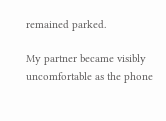remained parked.

My partner became visibly uncomfortable as the phone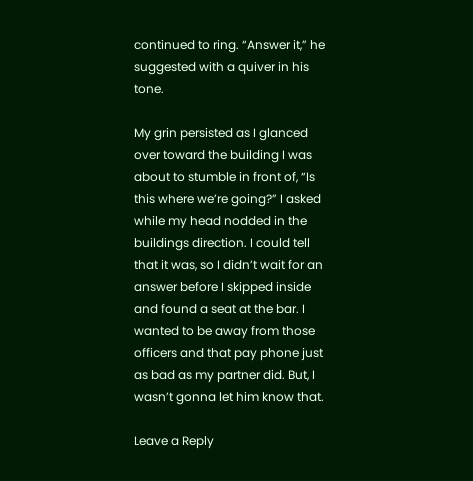continued to ring. “Answer it,” he suggested with a quiver in his tone.

My grin persisted as I glanced over toward the building I was about to stumble in front of, “Is this where we’re going?” I asked while my head nodded in the buildings direction. I could tell that it was, so I didn’t wait for an answer before I skipped inside and found a seat at the bar. I wanted to be away from those officers and that pay phone just as bad as my partner did. But, I wasn’t gonna let him know that.

Leave a Reply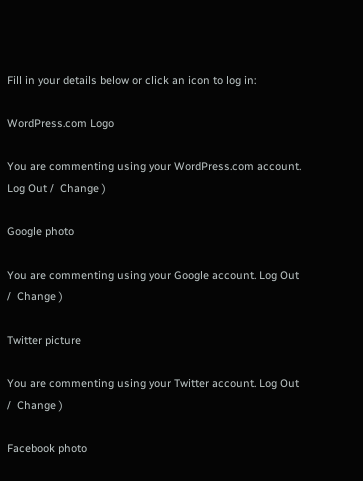Fill in your details below or click an icon to log in:

WordPress.com Logo

You are commenting using your WordPress.com account. Log Out /  Change )

Google photo

You are commenting using your Google account. Log Out /  Change )

Twitter picture

You are commenting using your Twitter account. Log Out /  Change )

Facebook photo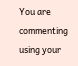You are commenting using your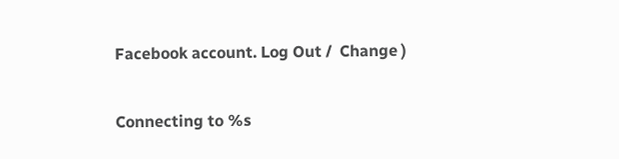Facebook account. Log Out /  Change )

Connecting to %s